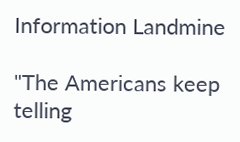Information Landmine

"The Americans keep telling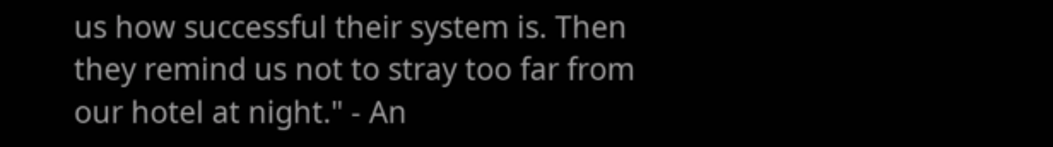us how successful their system is. Then they remind us not to stray too far from our hotel at night." - An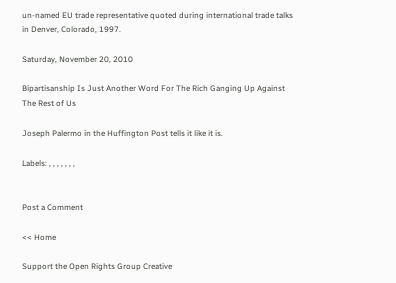un-named EU trade representative quoted during international trade talks in Denver, Colorado, 1997.

Saturday, November 20, 2010

Bipartisanship Is Just Another Word For The Rich Ganging Up Against The Rest of Us

Joseph Palermo in the Huffington Post tells it like it is.

Labels: , , , , , , ,


Post a Comment

<< Home

Support the Open Rights Group Creative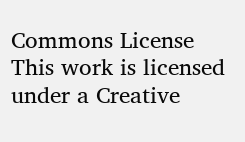Commons License
This work is licensed under a Creative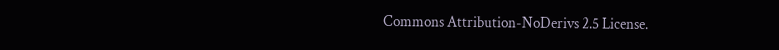Commons Attribution-NoDerivs 2.5 License.